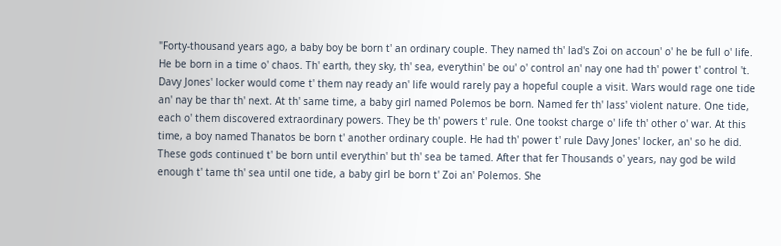"Forty-thousand years ago, a baby boy be born t' an ordinary couple. They named th' lad's Zoi on accoun' o' he be full o' life. He be born in a time o' chaos. Th' earth, they sky, th' sea, everythin' be ou' o' control an' nay one had th' power t' control 't. Davy Jones' locker would come t' them nay ready an' life would rarely pay a hopeful couple a visit. Wars would rage one tide an' nay be thar th' next. At th' same time, a baby girl named Polemos be born. Named fer th' lass' violent nature. One tide, each o' them discovered extraordinary powers. They be th' powers t' rule. One tookst charge o' life th' other o' war. At this time, a boy named Thanatos be born t' another ordinary couple. He had th' power t' rule Davy Jones' locker, an' so he did. These gods continued t' be born until everythin' but th' sea be tamed. After that fer Thousands o' years, nay god be wild enough t' tame th' sea until one tide, a baby girl be born t' Zoi an' Polemos. She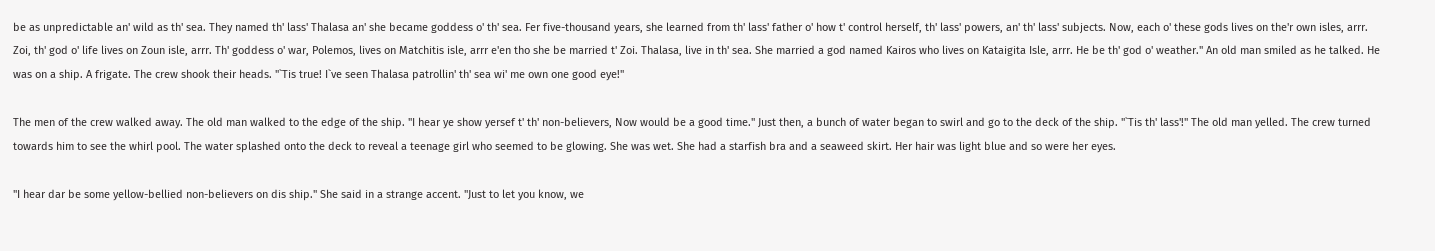be as unpredictable an' wild as th' sea. They named th' lass' Thalasa an' she became goddess o' th' sea. Fer five-thousand years, she learned from th' lass' father o' how t' control herself, th' lass' powers, an' th' lass' subjects. Now, each o' these gods lives on the'r own isles, arrr. Zoi, th' god o' life lives on Zoun isle, arrr. Th' goddess o' war, Polemos, lives on Matchitis isle, arrr e'en tho she be married t' Zoi. Thalasa, live in th' sea. She married a god named Kairos who lives on Kataigita Isle, arrr. He be th' god o' weather." An old man smiled as he talked. He was on a ship. A frigate. The crew shook their heads. "`Tis true! I`ve seen Thalasa patrollin' th' sea wi' me own one good eye!"

The men of the crew walked away. The old man walked to the edge of the ship. "I hear ye show yersef t' th' non-believers, Now would be a good time." Just then, a bunch of water began to swirl and go to the deck of the ship. "`Tis th' lass'!" The old man yelled. The crew turned towards him to see the whirl pool. The water splashed onto the deck to reveal a teenage girl who seemed to be glowing. She was wet. She had a starfish bra and a seaweed skirt. Her hair was light blue and so were her eyes.

"I hear dar be some yellow-bellied non-believers on dis ship." She said in a strange accent. "Just to let you know, we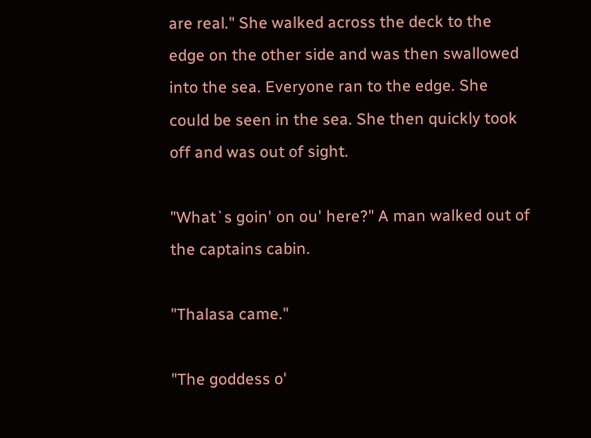are real." She walked across the deck to the edge on the other side and was then swallowed into the sea. Everyone ran to the edge. She could be seen in the sea. She then quickly took off and was out of sight.

"What`s goin' on ou' here?" A man walked out of the captains cabin.

"Thalasa came."

"The goddess o'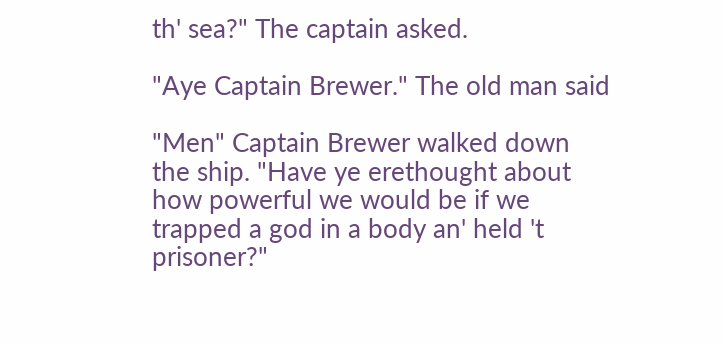th' sea?" The captain asked.

"Aye Captain Brewer." The old man said

"Men" Captain Brewer walked down the ship. "Have ye erethought about how powerful we would be if we trapped a god in a body an' held 't prisoner?"